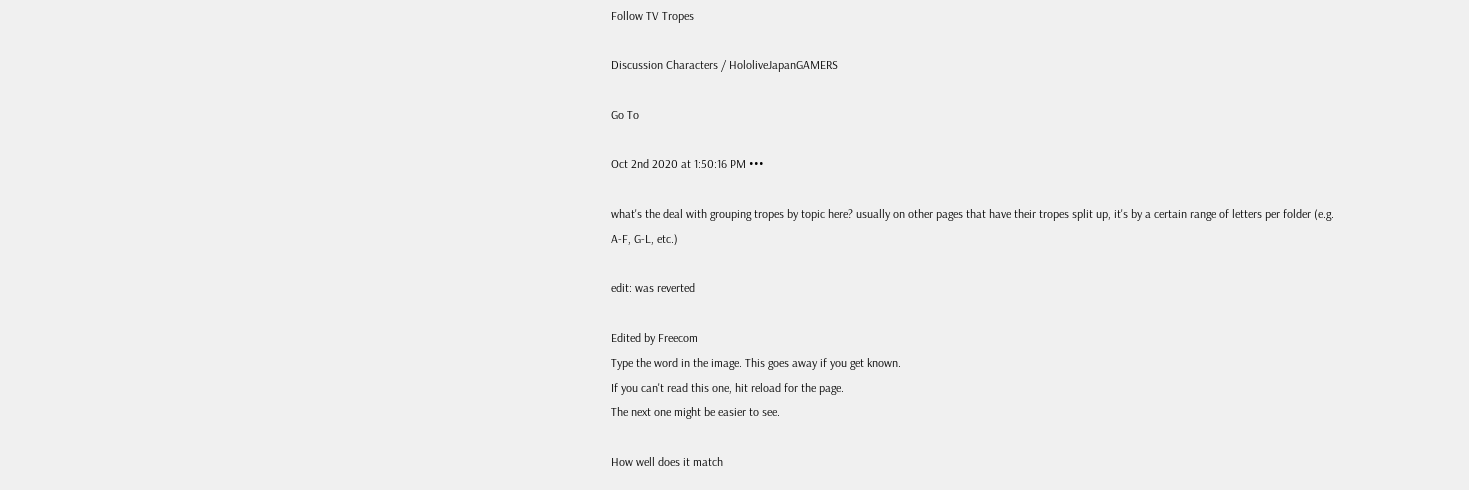Follow TV Tropes

Discussion Characters / HololiveJapanGAMERS

Go To

Oct 2nd 2020 at 1:50:16 PM •••

what's the deal with grouping tropes by topic here? usually on other pages that have their tropes split up, it's by a certain range of letters per folder (e.g. A-F, G-L, etc.)

edit: was reverted

Edited by Freecom
Type the word in the image. This goes away if you get known.
If you can't read this one, hit reload for the page.
The next one might be easier to see.

How well does it match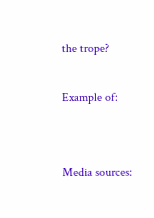the trope?

Example of:


Media sources: